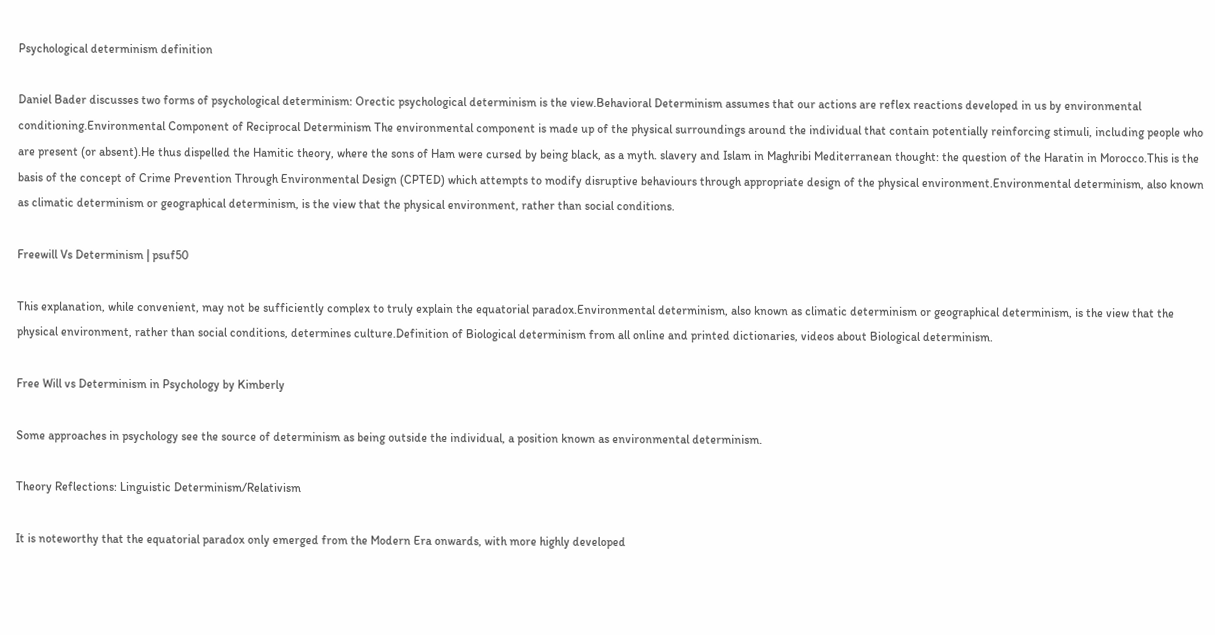Psychological determinism definition

Daniel Bader discusses two forms of psychological determinism: Orectic psychological determinism is the view.Behavioral Determinism assumes that our actions are reflex reactions developed in us by environmental conditioning.Environmental Component of Reciprocal Determinism The environmental component is made up of the physical surroundings around the individual that contain potentially reinforcing stimuli, including people who are present (or absent).He thus dispelled the Hamitic theory, where the sons of Ham were cursed by being black, as a myth. slavery and Islam in Maghribi Mediterranean thought: the question of the Haratin in Morocco.This is the basis of the concept of Crime Prevention Through Environmental Design (CPTED) which attempts to modify disruptive behaviours through appropriate design of the physical environment.Environmental determinism, also known as climatic determinism or geographical determinism, is the view that the physical environment, rather than social conditions.

Freewill Vs Determinism | psuf50

This explanation, while convenient, may not be sufficiently complex to truly explain the equatorial paradox.Environmental determinism, also known as climatic determinism or geographical determinism, is the view that the physical environment, rather than social conditions, determines culture.Definition of Biological determinism from all online and printed dictionaries, videos about Biological determinism.

Free Will vs Determinism in Psychology by Kimberly

Some approaches in psychology see the source of determinism as being outside the individual, a position known as environmental determinism.

Theory Reflections: Linguistic Determinism/Relativism

It is noteworthy that the equatorial paradox only emerged from the Modern Era onwards, with more highly developed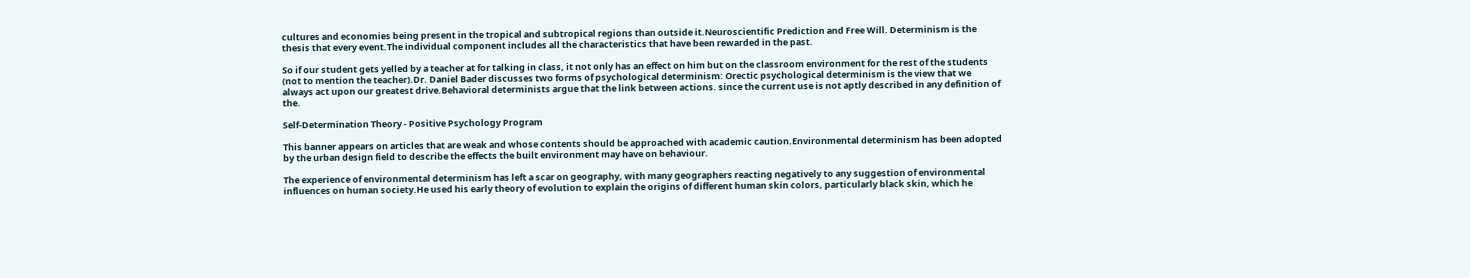cultures and economies being present in the tropical and subtropical regions than outside it.Neuroscientific Prediction and Free Will. Determinism is the thesis that every event.The individual component includes all the characteristics that have been rewarded in the past.

So if our student gets yelled by a teacher at for talking in class, it not only has an effect on him but on the classroom environment for the rest of the students (not to mention the teacher).Dr. Daniel Bader discusses two forms of psychological determinism: Orectic psychological determinism is the view that we always act upon our greatest drive.Behavioral determinists argue that the link between actions. since the current use is not aptly described in any definition of the.

Self-Determination Theory - Positive Psychology Program

This banner appears on articles that are weak and whose contents should be approached with academic caution.Environmental determinism has been adopted by the urban design field to describe the effects the built environment may have on behaviour.

The experience of environmental determinism has left a scar on geography, with many geographers reacting negatively to any suggestion of environmental influences on human society.He used his early theory of evolution to explain the origins of different human skin colors, particularly black skin, which he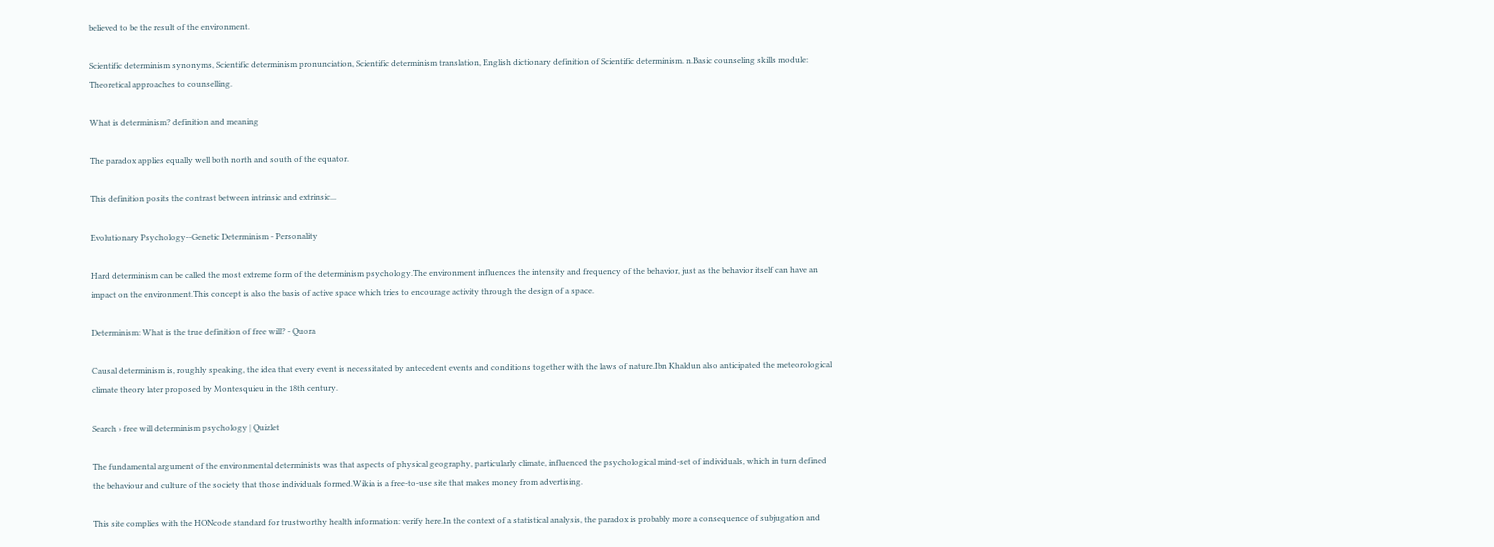believed to be the result of the environment.

Scientific determinism synonyms, Scientific determinism pronunciation, Scientific determinism translation, English dictionary definition of Scientific determinism. n.Basic counseling skills module: Theoretical approaches to counselling.

What is determinism? definition and meaning

The paradox applies equally well both north and south of the equator.

This definition posits the contrast between intrinsic and extrinsic...

Evolutionary Psychology--Genetic Determinism - Personality

Hard determinism can be called the most extreme form of the determinism psychology.The environment influences the intensity and frequency of the behavior, just as the behavior itself can have an impact on the environment.This concept is also the basis of active space which tries to encourage activity through the design of a space.

Determinism: What is the true definition of free will? - Quora

Causal determinism is, roughly speaking, the idea that every event is necessitated by antecedent events and conditions together with the laws of nature.Ibn Khaldun also anticipated the meteorological climate theory later proposed by Montesquieu in the 18th century.

Search › free will determinism psychology | Quizlet

The fundamental argument of the environmental determinists was that aspects of physical geography, particularly climate, influenced the psychological mind-set of individuals, which in turn defined the behaviour and culture of the society that those individuals formed.Wikia is a free-to-use site that makes money from advertising.

This site complies with the HONcode standard for trustworthy health information: verify here.In the context of a statistical analysis, the paradox is probably more a consequence of subjugation and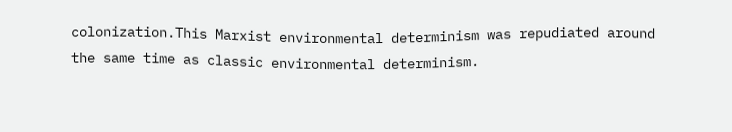colonization.This Marxist environmental determinism was repudiated around the same time as classic environmental determinism.